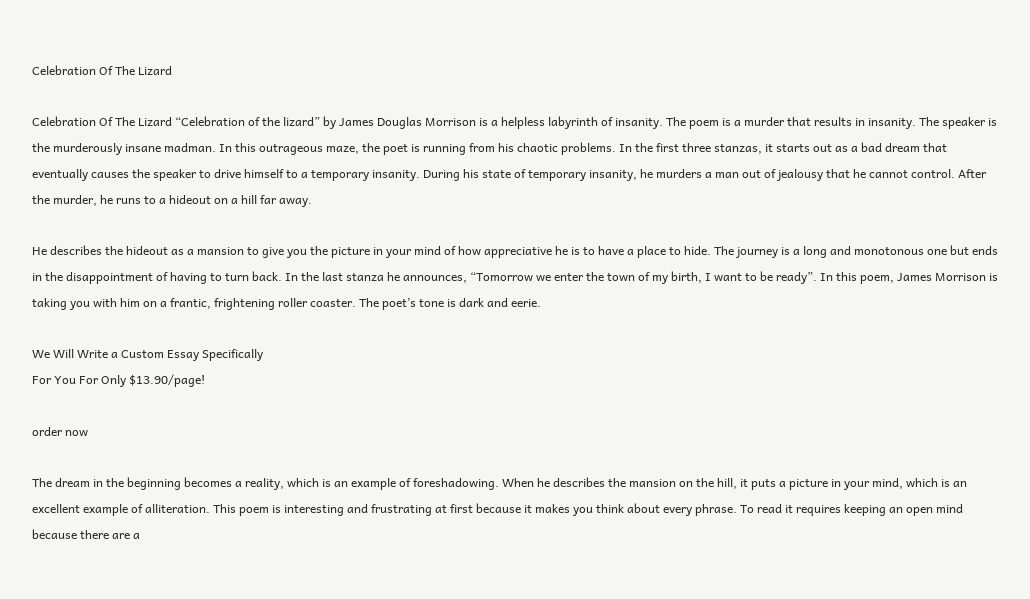Celebration Of The Lizard

Celebration Of The Lizard “Celebration of the lizard” by James Douglas Morrison is a helpless labyrinth of insanity. The poem is a murder that results in insanity. The speaker is the murderously insane madman. In this outrageous maze, the poet is running from his chaotic problems. In the first three stanzas, it starts out as a bad dream that eventually causes the speaker to drive himself to a temporary insanity. During his state of temporary insanity, he murders a man out of jealousy that he cannot control. After the murder, he runs to a hideout on a hill far away.

He describes the hideout as a mansion to give you the picture in your mind of how appreciative he is to have a place to hide. The journey is a long and monotonous one but ends in the disappointment of having to turn back. In the last stanza he announces, “Tomorrow we enter the town of my birth, I want to be ready”. In this poem, James Morrison is taking you with him on a frantic, frightening roller coaster. The poet’s tone is dark and eerie.

We Will Write a Custom Essay Specifically
For You For Only $13.90/page!

order now

The dream in the beginning becomes a reality, which is an example of foreshadowing. When he describes the mansion on the hill, it puts a picture in your mind, which is an excellent example of alliteration. This poem is interesting and frustrating at first because it makes you think about every phrase. To read it requires keeping an open mind because there are a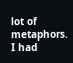lot of metaphors. I had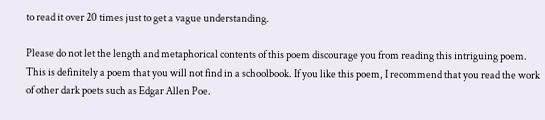to read it over 20 times just to get a vague understanding.

Please do not let the length and metaphorical contents of this poem discourage you from reading this intriguing poem. This is definitely a poem that you will not find in a schoolbook. If you like this poem, I recommend that you read the work of other dark poets such as Edgar Allen Poe.